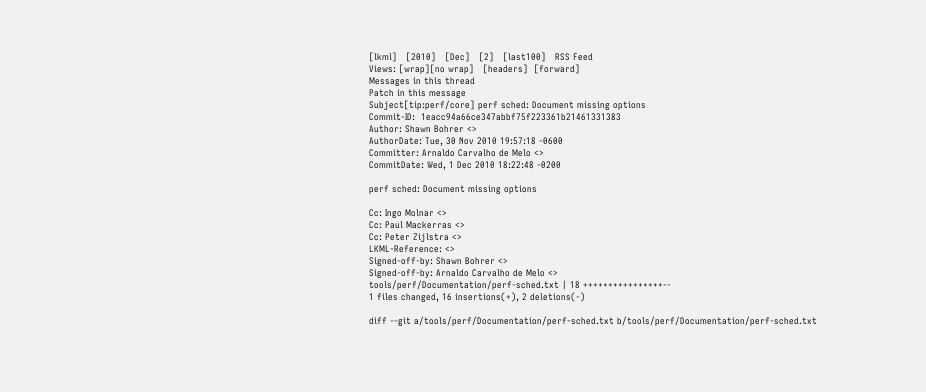[lkml]   [2010]   [Dec]   [2]   [last100]   RSS Feed
Views: [wrap][no wrap]   [headers]  [forward]
Messages in this thread
Patch in this message
Subject[tip:perf/core] perf sched: Document missing options
Commit-ID:  1eacc94a66ce347abbf75f223361b21461331383
Author: Shawn Bohrer <>
AuthorDate: Tue, 30 Nov 2010 19:57:18 -0600
Committer: Arnaldo Carvalho de Melo <>
CommitDate: Wed, 1 Dec 2010 18:22:48 -0200

perf sched: Document missing options

Cc: Ingo Molnar <>
Cc: Paul Mackerras <>
Cc: Peter Zijlstra <>
LKML-Reference: <>
Signed-off-by: Shawn Bohrer <>
Signed-off-by: Arnaldo Carvalho de Melo <>
tools/perf/Documentation/perf-sched.txt | 18 ++++++++++++++++--
1 files changed, 16 insertions(+), 2 deletions(-)

diff --git a/tools/perf/Documentation/perf-sched.txt b/tools/perf/Documentation/perf-sched.txt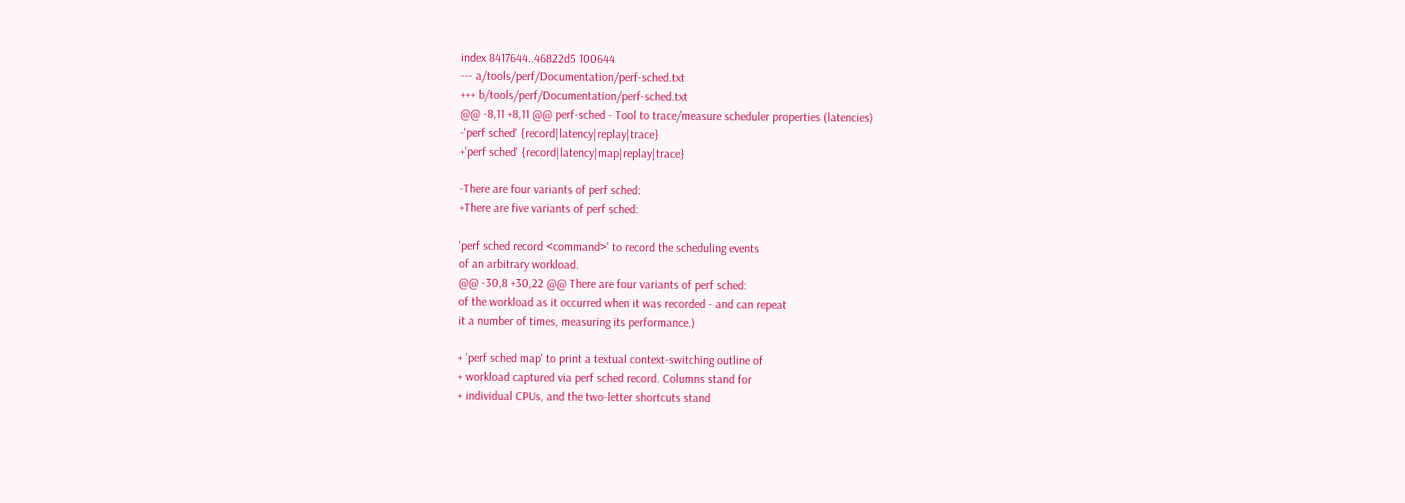index 8417644..46822d5 100644
--- a/tools/perf/Documentation/perf-sched.txt
+++ b/tools/perf/Documentation/perf-sched.txt
@@ -8,11 +8,11 @@ perf-sched - Tool to trace/measure scheduler properties (latencies)
-'perf sched' {record|latency|replay|trace}
+'perf sched' {record|latency|map|replay|trace}

-There are four variants of perf sched:
+There are five variants of perf sched:

'perf sched record <command>' to record the scheduling events
of an arbitrary workload.
@@ -30,8 +30,22 @@ There are four variants of perf sched:
of the workload as it occurred when it was recorded - and can repeat
it a number of times, measuring its performance.)

+ 'perf sched map' to print a textual context-switching outline of
+ workload captured via perf sched record. Columns stand for
+ individual CPUs, and the two-letter shortcuts stand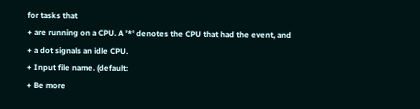for tasks that
+ are running on a CPU. A '*' denotes the CPU that had the event, and
+ a dot signals an idle CPU.
+ Input file name. (default:
+ Be more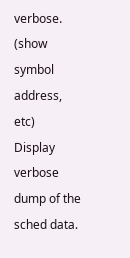verbose. (show symbol address, etc)
Display verbose dump of the sched data.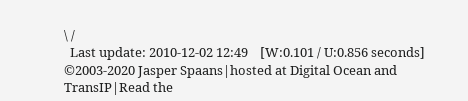\ /
  Last update: 2010-12-02 12:49    [W:0.101 / U:0.856 seconds]
©2003-2020 Jasper Spaans|hosted at Digital Ocean and TransIP|Read the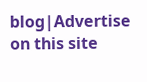blog|Advertise on this site